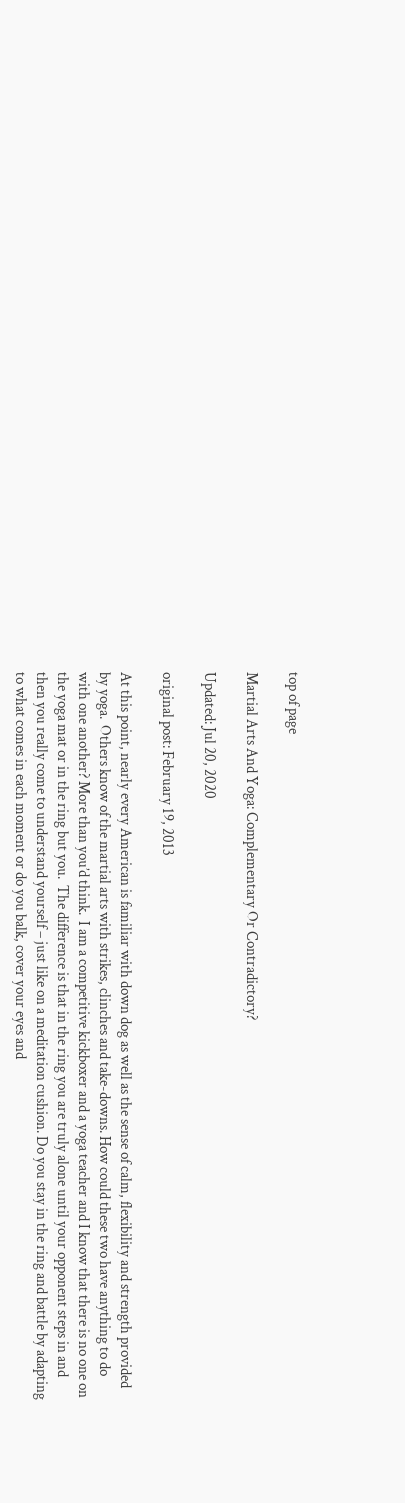top of page

Martial Arts And Yoga: Complementary Or Contradictory?

Updated: Jul 20, 2020

original post: February 19, 2013

At this point, nearly every American is familiar with down dog as well as the sense of calm, flexibility and strength provided by yoga.  Others know of the martial arts with strikes, clinches and take-downs. How could these two have anything to do with one another? More than you’d think.  I am a competitive kickboxer and a yoga teacher and I know that there is no one on the yoga mat or in the ring but you.  The difference is that in the ring you are truly alone until your opponent steps in and then you really come to understand yourself – just like on a meditation cushion. Do you stay in the ring and battle by adapting to what comes in each moment or do you balk, cover your eyes and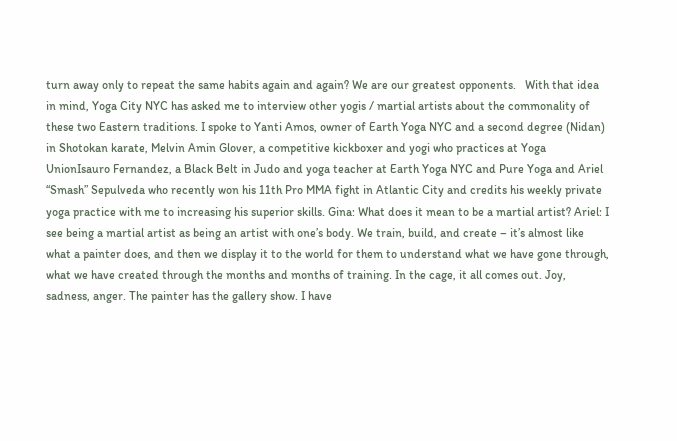turn away only to repeat the same habits again and again? We are our greatest opponents.   With that idea in mind, Yoga City NYC has asked me to interview other yogis / martial artists about the commonality of these two Eastern traditions. I spoke to Yanti Amos, owner of Earth Yoga NYC and a second degree (Nidan) in Shotokan karate, Melvin Amin Glover, a competitive kickboxer and yogi who practices at Yoga UnionIsauro Fernandez, a Black Belt in Judo and yoga teacher at Earth Yoga NYC and Pure Yoga and Ariel “Smash” Sepulveda who recently won his 11th Pro MMA fight in Atlantic City and credits his weekly private yoga practice with me to increasing his superior skills. Gina: What does it mean to be a martial artist? Ariel: I see being a martial artist as being an artist with one’s body. We train, build, and create – it’s almost like what a painter does, and then we display it to the world for them to understand what we have gone through, what we have created through the months and months of training. In the cage, it all comes out. Joy, sadness, anger. The painter has the gallery show. I have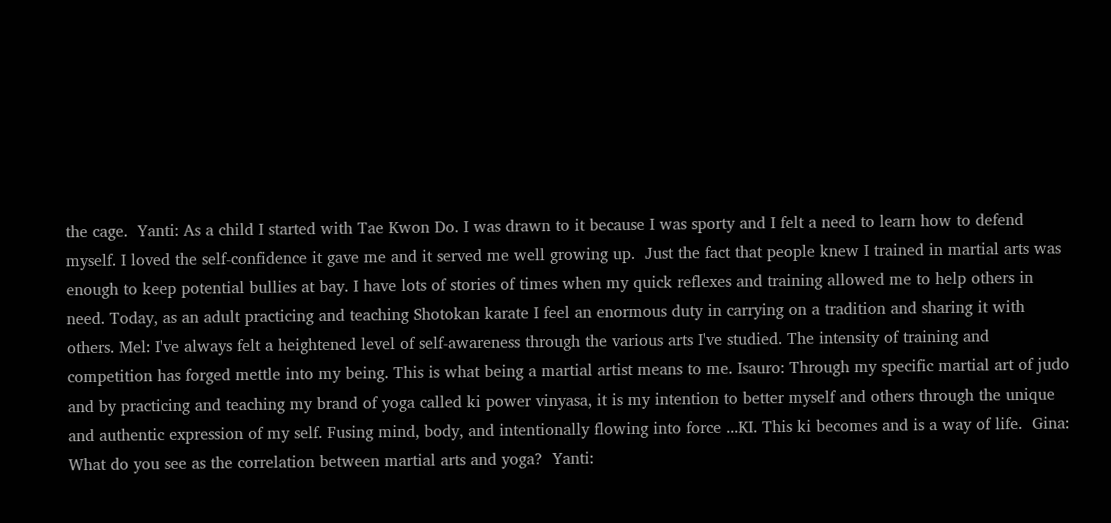the cage.  Yanti: As a child I started with Tae Kwon Do. I was drawn to it because I was sporty and I felt a need to learn how to defend myself. I loved the self-confidence it gave me and it served me well growing up.  Just the fact that people knew I trained in martial arts was enough to keep potential bullies at bay. I have lots of stories of times when my quick reflexes and training allowed me to help others in need. Today, as an adult practicing and teaching Shotokan karate I feel an enormous duty in carrying on a tradition and sharing it with others. Mel: I've always felt a heightened level of self-awareness through the various arts I've studied. The intensity of training and competition has forged mettle into my being. This is what being a martial artist means to me. Isauro: Through my specific martial art of judo and by practicing and teaching my brand of yoga called ki power vinyasa, it is my intention to better myself and others through the unique and authentic expression of my self. Fusing mind, body, and intentionally flowing into force ...KI. This ki becomes and is a way of life.  Gina: What do you see as the correlation between martial arts and yoga?  Yanti: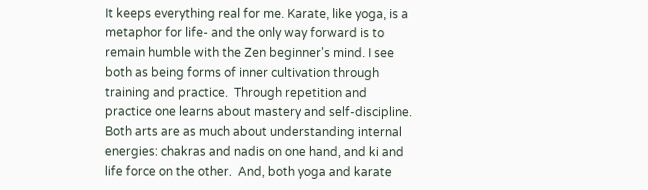It keeps everything real for me. Karate, like yoga, is a metaphor for life- and the only way forward is to remain humble with the Zen beginner's mind. I see both as being forms of inner cultivation through training and practice.  Through repetition and practice one learns about mastery and self-discipline. Both arts are as much about understanding internal energies: chakras and nadis on one hand, and ki and life force on the other.  And, both yoga and karate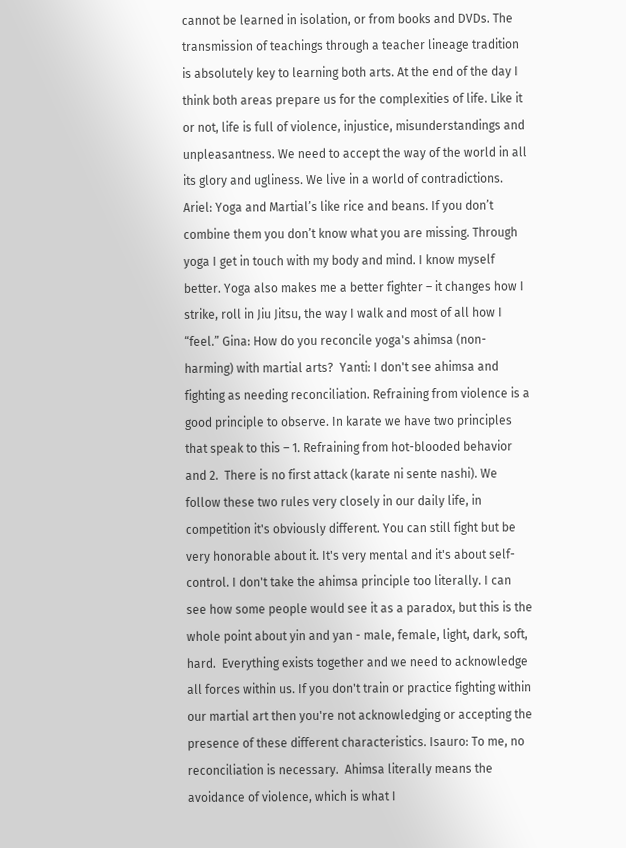cannot be learned in isolation, or from books and DVDs. The transmission of teachings through a teacher lineage tradition is absolutely key to learning both arts. At the end of the day I think both areas prepare us for the complexities of life. Like it or not, life is full of violence, injustice, misunderstandings and unpleasantness. We need to accept the way of the world in all its glory and ugliness. We live in a world of contradictions.  Ariel: Yoga and Martial’s like rice and beans. If you don’t combine them you don’t know what you are missing. Through yoga I get in touch with my body and mind. I know myself better. Yoga also makes me a better fighter – it changes how I strike, roll in Jiu Jitsu, the way I walk and most of all how I “feel.” Gina: How do you reconcile yoga's ahimsa (non-harming) with martial arts?  Yanti: I don't see ahimsa and fighting as needing reconciliation. Refraining from violence is a good principle to observe. In karate we have two principles that speak to this – 1. Refraining from hot-blooded behavior and 2.  There is no first attack (karate ni sente nashi). We follow these two rules very closely in our daily life, in competition it's obviously different. You can still fight but be very honorable about it. It's very mental and it's about self-control. I don't take the ahimsa principle too literally. I can see how some people would see it as a paradox, but this is the whole point about yin and yan - male, female, light, dark, soft, hard.  Everything exists together and we need to acknowledge all forces within us. If you don't train or practice fighting within our martial art then you're not acknowledging or accepting the presence of these different characteristics. Isauro: To me, no reconciliation is necessary.  Ahimsa literally means the avoidance of violence, which is what I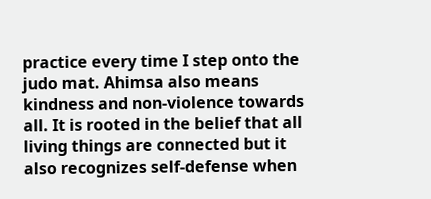practice every time I step onto the judo mat. Ahimsa also means kindness and non-violence towards all. It is rooted in the belief that all living things are connected but it also recognizes self-defense when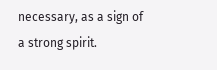necessary, as a sign of a strong spirit.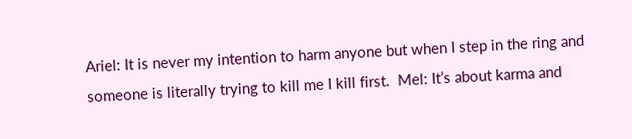Ariel: It is never my intention to harm anyone but when I step in the ring and someone is literally trying to kill me I kill first.  Mel: It’s about karma and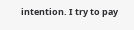intention. I try to pay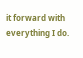it forward with everything I do.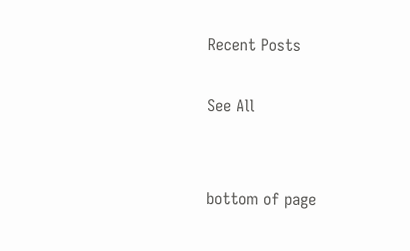Recent Posts

See All


bottom of page